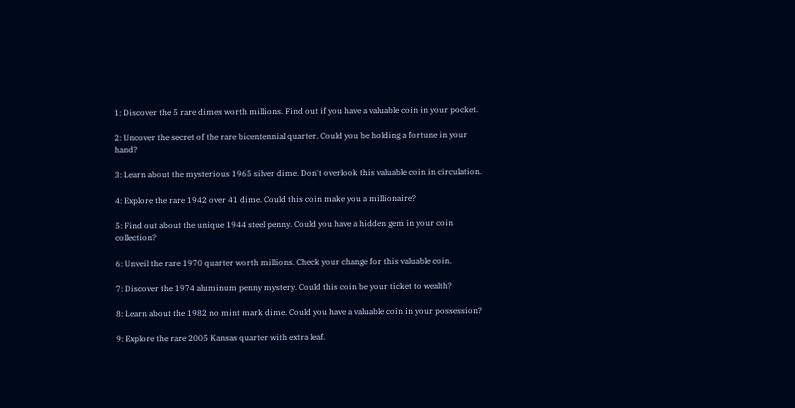1: Discover the 5 rare dimes worth millions. Find out if you have a valuable coin in your pocket.

2: Uncover the secret of the rare bicentennial quarter. Could you be holding a fortune in your hand?

3: Learn about the mysterious 1965 silver dime. Don't overlook this valuable coin in circulation.

4: Explore the rare 1942 over 41 dime. Could this coin make you a millionaire?

5: Find out about the unique 1944 steel penny. Could you have a hidden gem in your coin collection?

6: Unveil the rare 1970 quarter worth millions. Check your change for this valuable coin.

7: Discover the 1974 aluminum penny mystery. Could this coin be your ticket to wealth?

8: Learn about the 1982 no mint mark dime. Could you have a valuable coin in your possession?

9: Explore the rare 2005 Kansas quarter with extra leaf.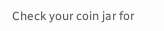Check your coin jar for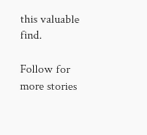this valuable find.

Follow for more stories